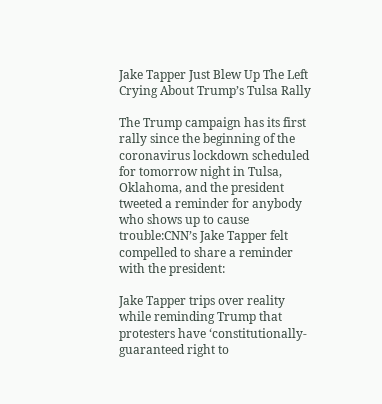Jake Tapper Just Blew Up The Left Crying About Trump’s Tulsa Rally

The Trump campaign has its first rally since the beginning of the coronavirus lockdown scheduled for tomorrow night in Tulsa, Oklahoma, and the president tweeted a reminder for anybody who shows up to cause trouble:CNN’s Jake Tapper felt compelled to share a reminder with the president:

Jake Tapper trips over reality while reminding Trump that protesters have ‘constitutionally-guaranteed right to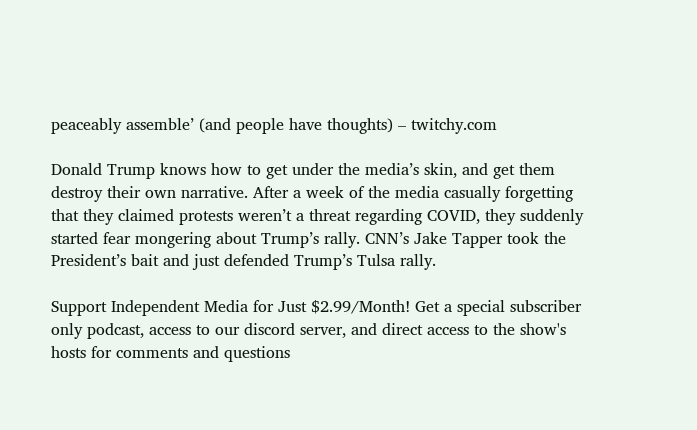peaceably assemble’ (and people have thoughts) – twitchy.com

Donald Trump knows how to get under the media’s skin, and get them destroy their own narrative. After a week of the media casually forgetting that they claimed protests weren’t a threat regarding COVID, they suddenly started fear mongering about Trump’s rally. CNN’s Jake Tapper took the President’s bait and just defended Trump’s Tulsa rally.

Support Independent Media for Just $2.99/Month! Get a special subscriber only podcast, access to our discord server, and direct access to the show's hosts for comments and questions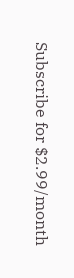Subscribe for $2.99/month